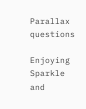Parallax questions

Enjoying Sparkle and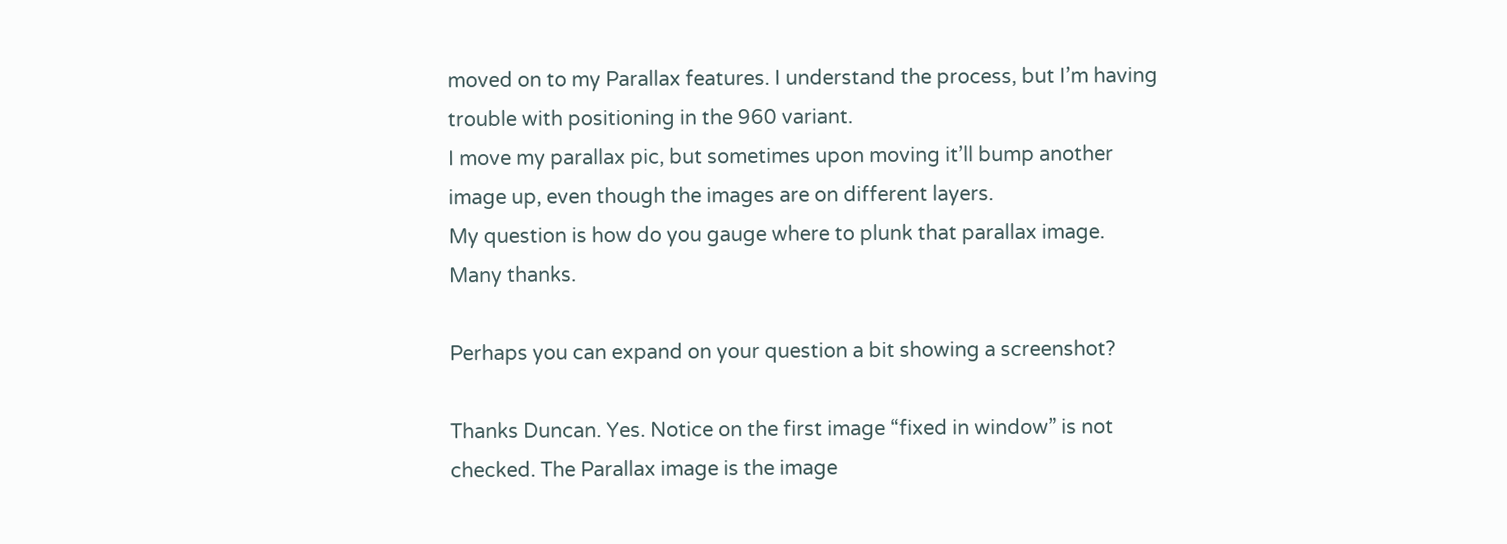moved on to my Parallax features. I understand the process, but I’m having trouble with positioning in the 960 variant.
I move my parallax pic, but sometimes upon moving it’ll bump another image up, even though the images are on different layers.
My question is how do you gauge where to plunk that parallax image. Many thanks.

Perhaps you can expand on your question a bit showing a screenshot?

Thanks Duncan. Yes. Notice on the first image “fixed in window” is not checked. The Parallax image is the image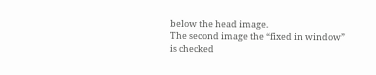below the head image.
The second image the “fixed in window” is checked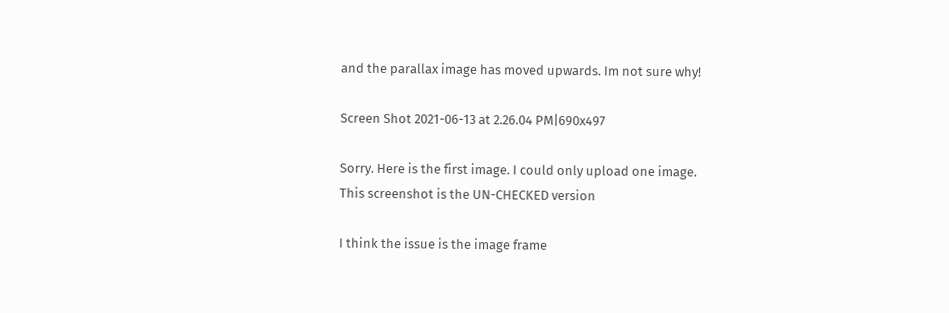and the parallax image has moved upwards. Im not sure why!

Screen Shot 2021-06-13 at 2.26.04 PM|690x497

Sorry. Here is the first image. I could only upload one image.
This screenshot is the UN-CHECKED version

I think the issue is the image frame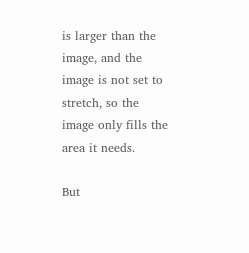is larger than the image, and the image is not set to stretch, so the image only fills the area it needs.

But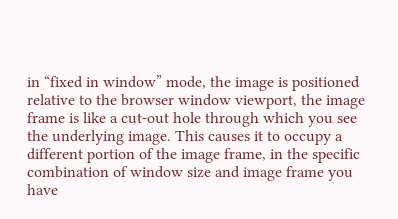in “fixed in window” mode, the image is positioned relative to the browser window viewport, the image frame is like a cut-out hole through which you see the underlying image. This causes it to occupy a different portion of the image frame, in the specific combination of window size and image frame you have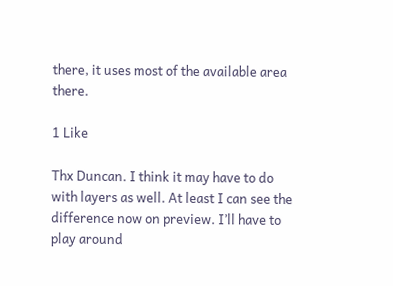there, it uses most of the available area there.

1 Like

Thx Duncan. I think it may have to do with layers as well. At least I can see the difference now on preview. I’ll have to play around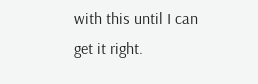with this until I can get it right.